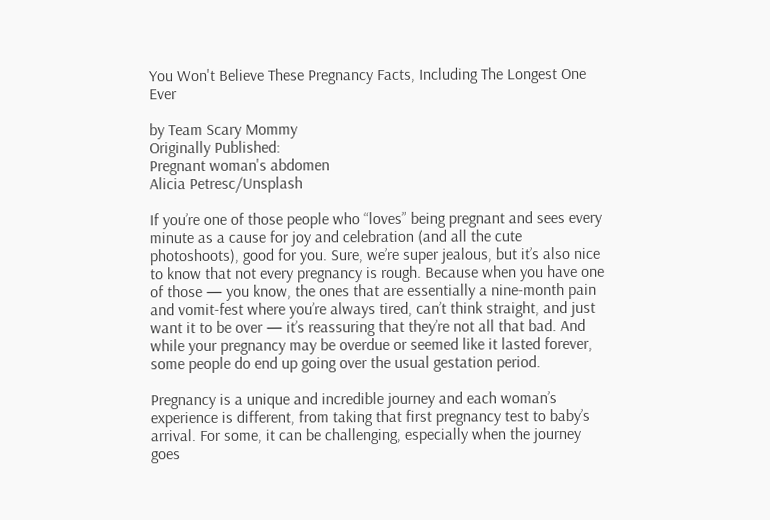You Won't Believe These Pregnancy Facts, Including The Longest One Ever

by Team Scary Mommy
Originally Published:
Pregnant woman's abdomen
Alicia Petresc/Unsplash

If you’re one of those people who “loves” being pregnant and sees every minute as a cause for joy and celebration (and all the cute photoshoots), good for you. Sure, we’re super jealous, but it’s also nice to know that not every pregnancy is rough. Because when you have one of those — you know, the ones that are essentially a nine-month pain and vomit-fest where you’re always tired, can’t think straight, and just want it to be over — it’s reassuring that they’re not all that bad. And while your pregnancy may be overdue or seemed like it lasted forever, some people do end up going over the usual gestation period.

Pregnancy is a unique and incredible journey and each woman’s experience is different, from taking that first pregnancy test to baby’s arrival. For some, it can be challenging, especially when the journey goes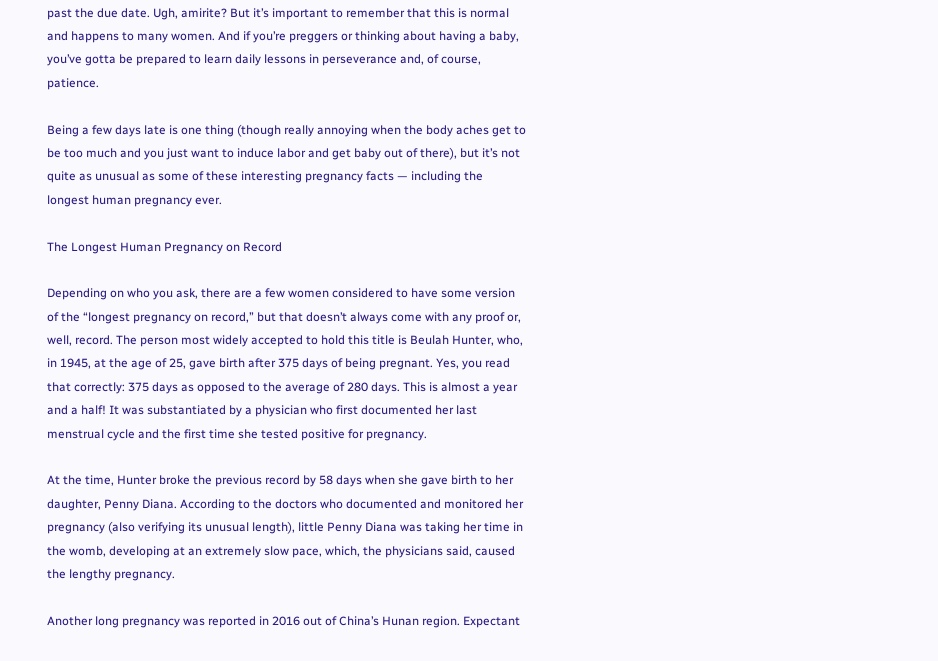past the due date. Ugh, amirite? But it’s important to remember that this is normal and happens to many women. And if you’re preggers or thinking about having a baby, you’ve gotta be prepared to learn daily lessons in perseverance and, of course, patience.

Being a few days late is one thing (though really annoying when the body aches get to be too much and you just want to induce labor and get baby out of there), but it’s not quite as unusual as some of these interesting pregnancy facts — including the longest human pregnancy ever.

The Longest Human Pregnancy on Record

Depending on who you ask, there are a few women considered to have some version of the “longest pregnancy on record,” but that doesn’t always come with any proof or, well, record. The person most widely accepted to hold this title is Beulah Hunter, who, in 1945, at the age of 25, gave birth after 375 days of being pregnant. Yes, you read that correctly: 375 days as opposed to the average of 280 days. This is almost a year and a half! It was substantiated by a physician who first documented her last menstrual cycle and the first time she tested positive for pregnancy.

At the time, Hunter broke the previous record by 58 days when she gave birth to her daughter, Penny Diana. According to the doctors who documented and monitored her pregnancy (also verifying its unusual length), little Penny Diana was taking her time in the womb, developing at an extremely slow pace, which, the physicians said, caused the lengthy pregnancy.

Another long pregnancy was reported in 2016 out of China’s Hunan region. Expectant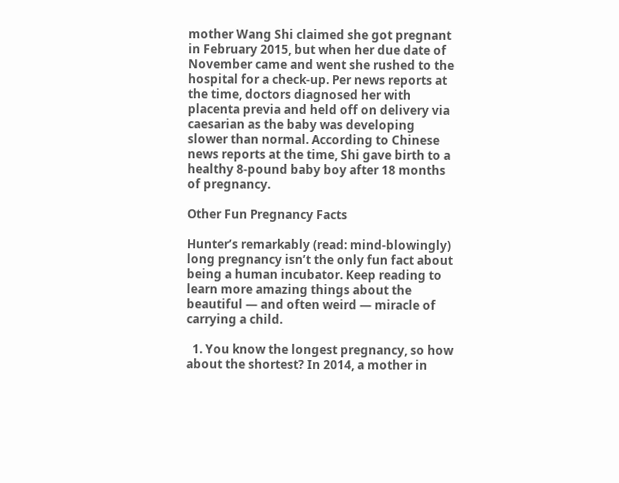mother Wang Shi claimed she got pregnant in February 2015, but when her due date of November came and went she rushed to the hospital for a check-up. Per news reports at the time, doctors diagnosed her with placenta previa and held off on delivery via caesarian as the baby was developing slower than normal. According to Chinese news reports at the time, Shi gave birth to a healthy 8-pound baby boy after 18 months of pregnancy.

Other Fun Pregnancy Facts

Hunter’s remarkably (read: mind-blowingly) long pregnancy isn’t the only fun fact about being a human incubator. Keep reading to learn more amazing things about the beautiful — and often weird — miracle of carrying a child.

  1. You know the longest pregnancy, so how about the shortest? In 2014, a mother in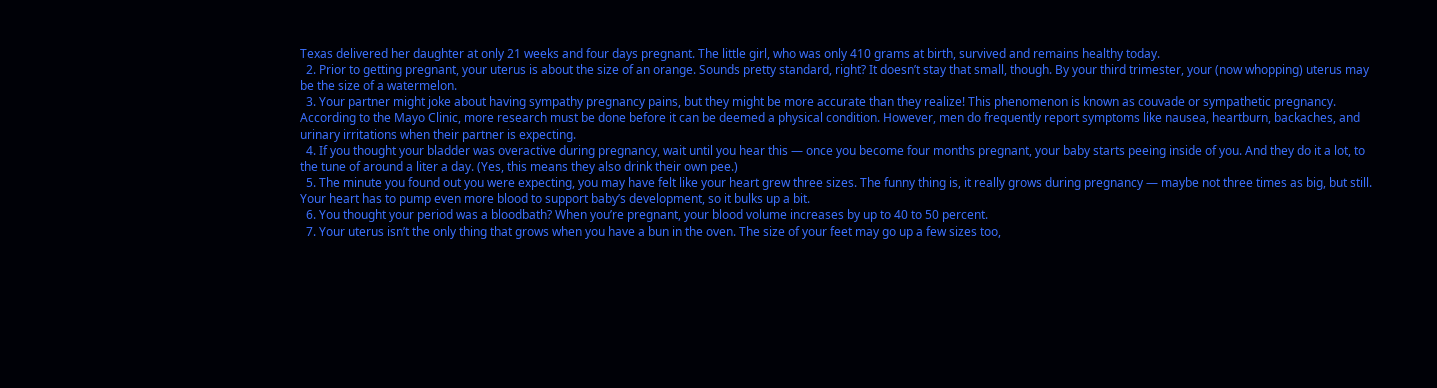Texas delivered her daughter at only 21 weeks and four days pregnant. The little girl, who was only 410 grams at birth, survived and remains healthy today.
  2. Prior to getting pregnant, your uterus is about the size of an orange. Sounds pretty standard, right? It doesn’t stay that small, though. By your third trimester, your (now whopping) uterus may be the size of a watermelon.
  3. Your partner might joke about having sympathy pregnancy pains, but they might be more accurate than they realize! This phenomenon is known as couvade or sympathetic pregnancy. According to the Mayo Clinic, more research must be done before it can be deemed a physical condition. However, men do frequently report symptoms like nausea, heartburn, backaches, and urinary irritations when their partner is expecting.
  4. If you thought your bladder was overactive during pregnancy, wait until you hear this — once you become four months pregnant, your baby starts peeing inside of you. And they do it a lot, to the tune of around a liter a day. (Yes, this means they also drink their own pee.)
  5. The minute you found out you were expecting, you may have felt like your heart grew three sizes. The funny thing is, it really grows during pregnancy — maybe not three times as big, but still. Your heart has to pump even more blood to support baby’s development, so it bulks up a bit.
  6. You thought your period was a bloodbath? When you’re pregnant, your blood volume increases by up to 40 to 50 percent.
  7. Your uterus isn’t the only thing that grows when you have a bun in the oven. The size of your feet may go up a few sizes too,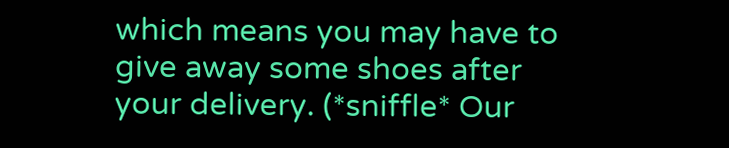which means you may have to give away some shoes after your delivery. (*sniffle* Our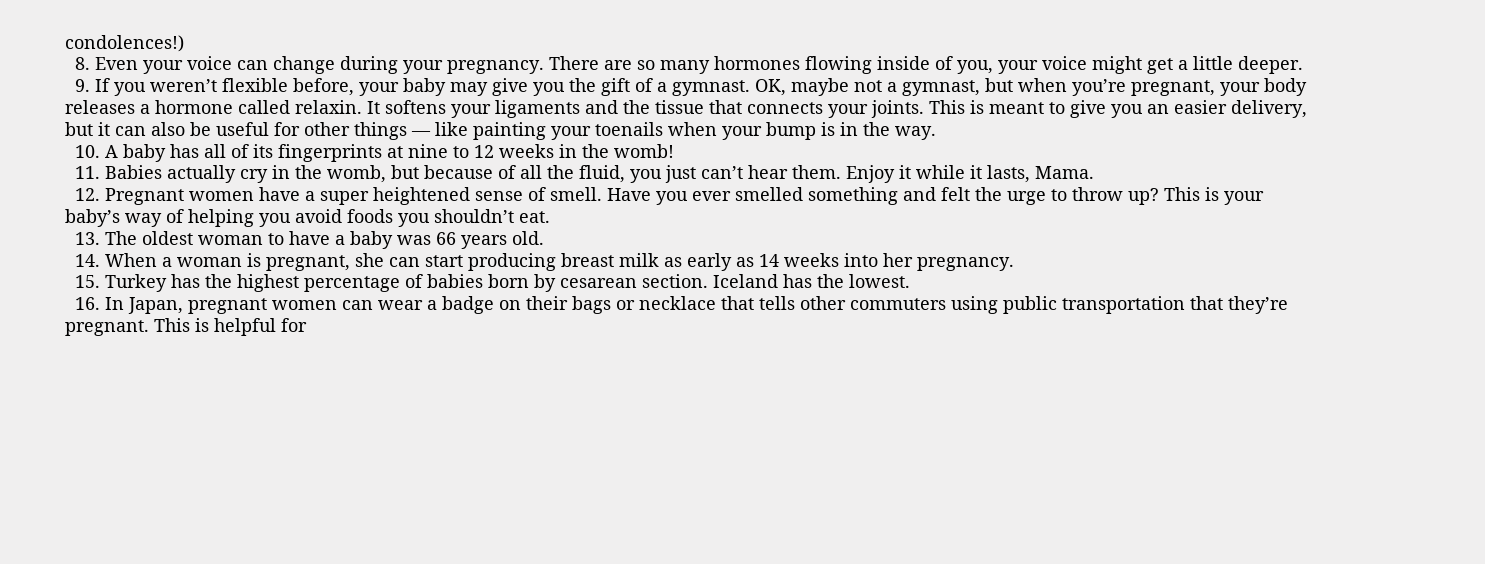condolences!)
  8. Even your voice can change during your pregnancy. There are so many hormones flowing inside of you, your voice might get a little deeper.
  9. If you weren’t flexible before, your baby may give you the gift of a gymnast. OK, maybe not a gymnast, but when you’re pregnant, your body releases a hormone called relaxin. It softens your ligaments and the tissue that connects your joints. This is meant to give you an easier delivery, but it can also be useful for other things — like painting your toenails when your bump is in the way.
  10. A baby has all of its fingerprints at nine to 12 weeks in the womb!
  11. Babies actually cry in the womb, but because of all the fluid, you just can’t hear them. Enjoy it while it lasts, Mama.
  12. Pregnant women have a super heightened sense of smell. Have you ever smelled something and felt the urge to throw up? This is your baby’s way of helping you avoid foods you shouldn’t eat.
  13. The oldest woman to have a baby was 66 years old.
  14. When a woman is pregnant, she can start producing breast milk as early as 14 weeks into her pregnancy.
  15. Turkey has the highest percentage of babies born by cesarean section. Iceland has the lowest.
  16. In Japan, pregnant women can wear a badge on their bags or necklace that tells other commuters using public transportation that they’re pregnant. This is helpful for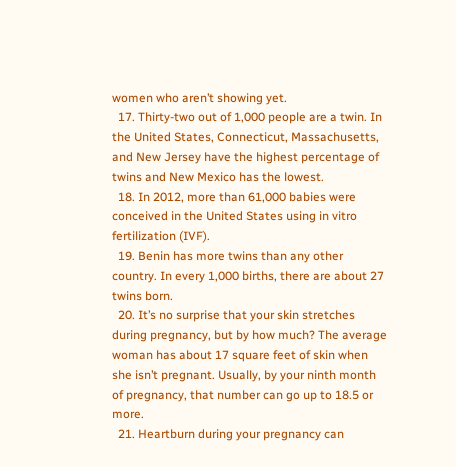women who aren’t showing yet.
  17. Thirty-two out of 1,000 people are a twin. In the United States, Connecticut, Massachusetts, and New Jersey have the highest percentage of twins and New Mexico has the lowest.
  18. In 2012, more than 61,000 babies were conceived in the United States using in vitro fertilization (IVF).
  19. Benin has more twins than any other country. In every 1,000 births, there are about 27 twins born.
  20. It’s no surprise that your skin stretches during pregnancy, but by how much? The average woman has about 17 square feet of skin when she isn’t pregnant. Usually, by your ninth month of pregnancy, that number can go up to 18.5 or more.
  21. Heartburn during your pregnancy can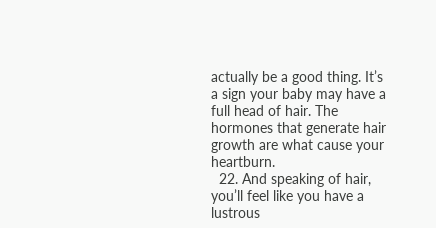actually be a good thing. It’s a sign your baby may have a full head of hair. The hormones that generate hair growth are what cause your heartburn.
  22. And speaking of hair, you’ll feel like you have a lustrous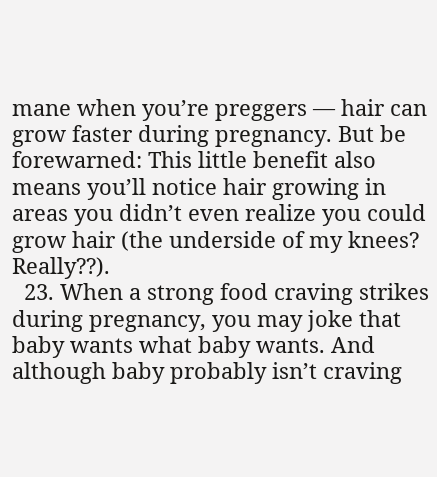mane when you’re preggers — hair can grow faster during pregnancy. But be forewarned: This little benefit also means you’ll notice hair growing in areas you didn’t even realize you could grow hair (the underside of my knees? Really??).
  23. When a strong food craving strikes during pregnancy, you may joke that baby wants what baby wants. And although baby probably isn’t craving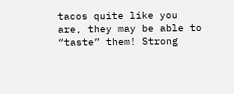tacos quite like you are, they may be able to “taste” them! Strong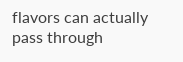flavors can actually pass through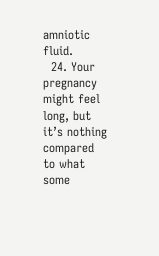amniotic fluid.
  24. Your pregnancy might feel long, but it’s nothing compared to what some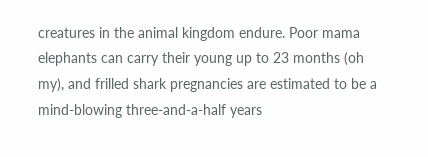creatures in the animal kingdom endure. Poor mama elephants can carry their young up to 23 months (oh my), and frilled shark pregnancies are estimated to be a mind-blowing three-and-a-half years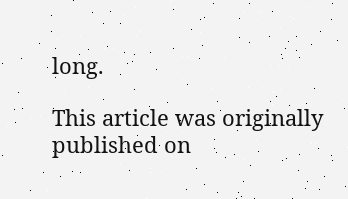long.

This article was originally published on